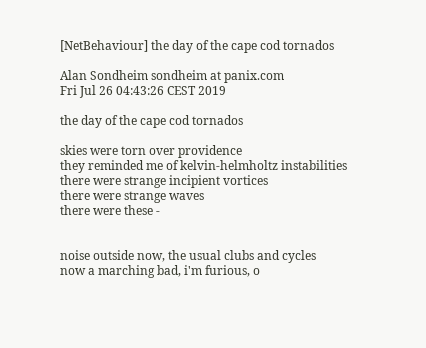[NetBehaviour] the day of the cape cod tornados

Alan Sondheim sondheim at panix.com
Fri Jul 26 04:43:26 CEST 2019

the day of the cape cod tornados

skies were torn over providence
they reminded me of kelvin-helmholtz instabilities
there were strange incipient vortices
there were strange waves
there were these -


noise outside now, the usual clubs and cycles
now a marching bad, i'm furious, o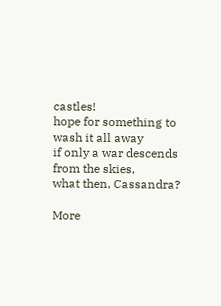castles!
hope for something to wash it all away
if only a war descends from the skies,
what then, Cassandra?

More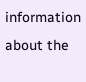information about the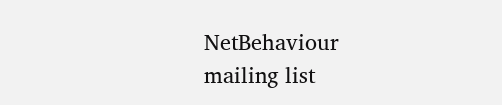NetBehaviour mailing list